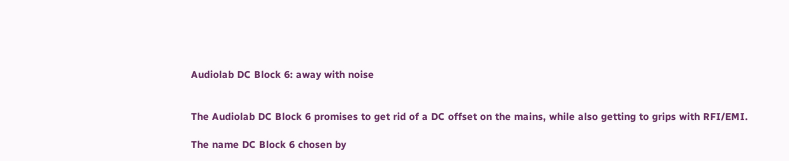Audiolab DC Block 6: away with noise


The Audiolab DC Block 6 promises to get rid of a DC offset on the mains, while also getting to grips with RFI/EMI.

The name DC Block 6 chosen by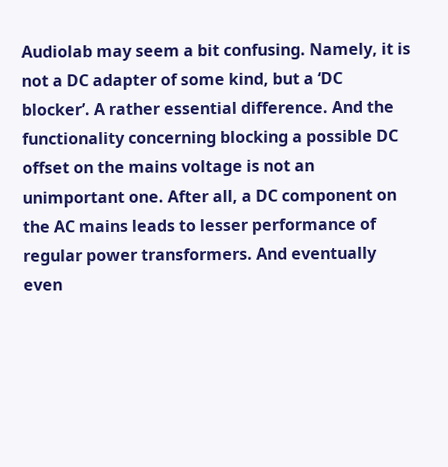Audiolab may seem a bit confusing. Namely, it is not a DC adapter of some kind, but a ‘DC blocker’. A rather essential difference. And the functionality concerning blocking a possible DC offset on the mains voltage is not an unimportant one. After all, a DC component on the AC mains leads to lesser performance of regular power transformers. And eventually even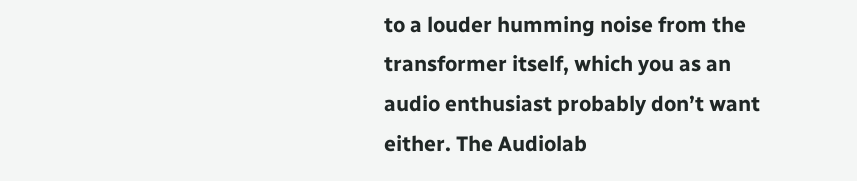to a louder humming noise from the transformer itself, which you as an audio enthusiast probably don’t want either. The Audiolab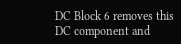DC Block 6 removes this DC component and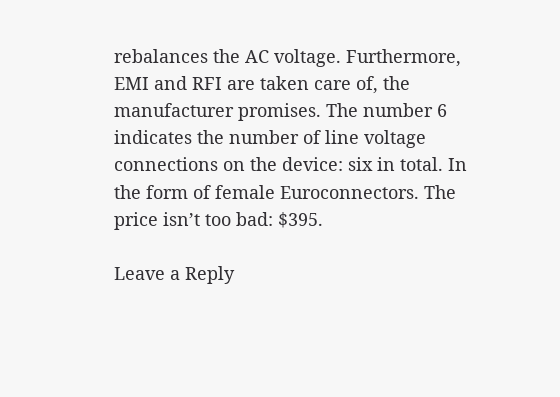rebalances the AC voltage. Furthermore, EMI and RFI are taken care of, the manufacturer promises. The number 6 indicates the number of line voltage connections on the device: six in total. In the form of female Euroconnectors. The price isn’t too bad: $395.

Leave a Reply